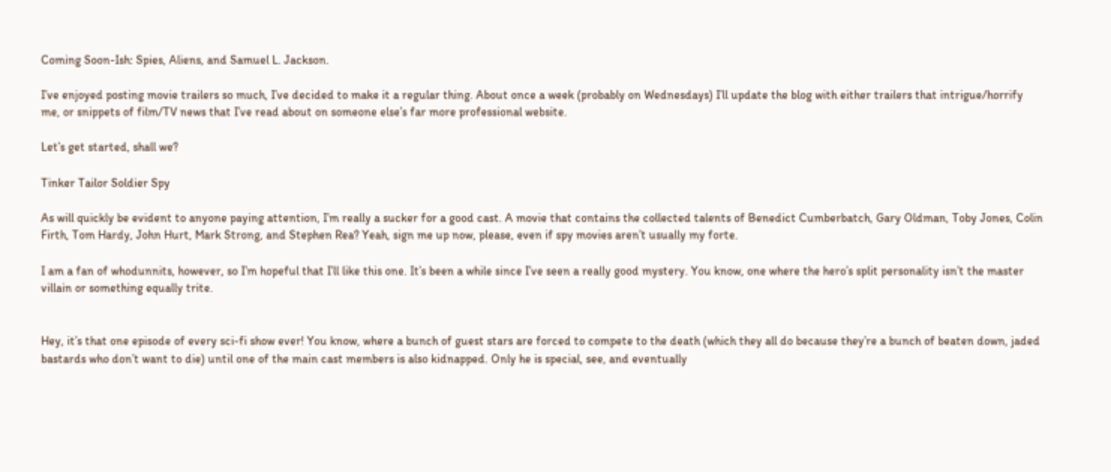Coming Soon-Ish: Spies, Aliens, and Samuel L. Jackson.

I’ve enjoyed posting movie trailers so much, I’ve decided to make it a regular thing. About once a week (probably on Wednesdays) I’ll update the blog with either trailers that intrigue/horrify me, or snippets of film/TV news that I’ve read about on someone else’s far more professional website.

Let’s get started, shall we?

Tinker Tailor Soldier Spy

As will quickly be evident to anyone paying attention, I’m really a sucker for a good cast. A movie that contains the collected talents of Benedict Cumberbatch, Gary Oldman, Toby Jones, Colin Firth, Tom Hardy, John Hurt, Mark Strong, and Stephen Rea? Yeah, sign me up now, please, even if spy movies aren’t usually my forte.

I am a fan of whodunnits, however, so I’m hopeful that I’ll like this one. It’s been a while since I’ve seen a really good mystery. You know, one where the hero’s split personality isn’t the master villain or something equally trite.


Hey, it’s that one episode of every sci-fi show ever! You know, where a bunch of guest stars are forced to compete to the death (which they all do because they’re a bunch of beaten down, jaded bastards who don’t want to die) until one of the main cast members is also kidnapped. Only he is special, see, and eventually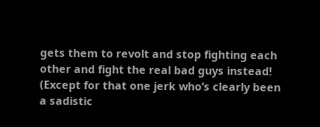gets them to revolt and stop fighting each other and fight the real bad guys instead! (Except for that one jerk who’s clearly been a sadistic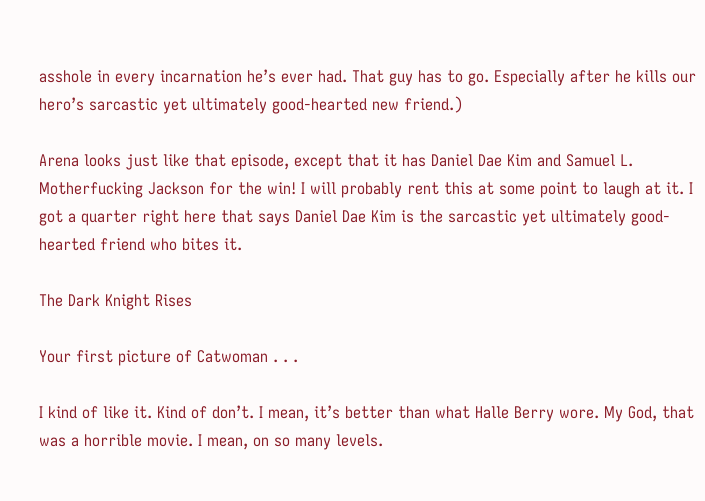asshole in every incarnation he’s ever had. That guy has to go. Especially after he kills our hero’s sarcastic yet ultimately good-hearted new friend.)

Arena looks just like that episode, except that it has Daniel Dae Kim and Samuel L. Motherfucking Jackson for the win! I will probably rent this at some point to laugh at it. I got a quarter right here that says Daniel Dae Kim is the sarcastic yet ultimately good-hearted friend who bites it.

The Dark Knight Rises

Your first picture of Catwoman . . .

I kind of like it. Kind of don’t. I mean, it’s better than what Halle Berry wore. My God, that was a horrible movie. I mean, on so many levels.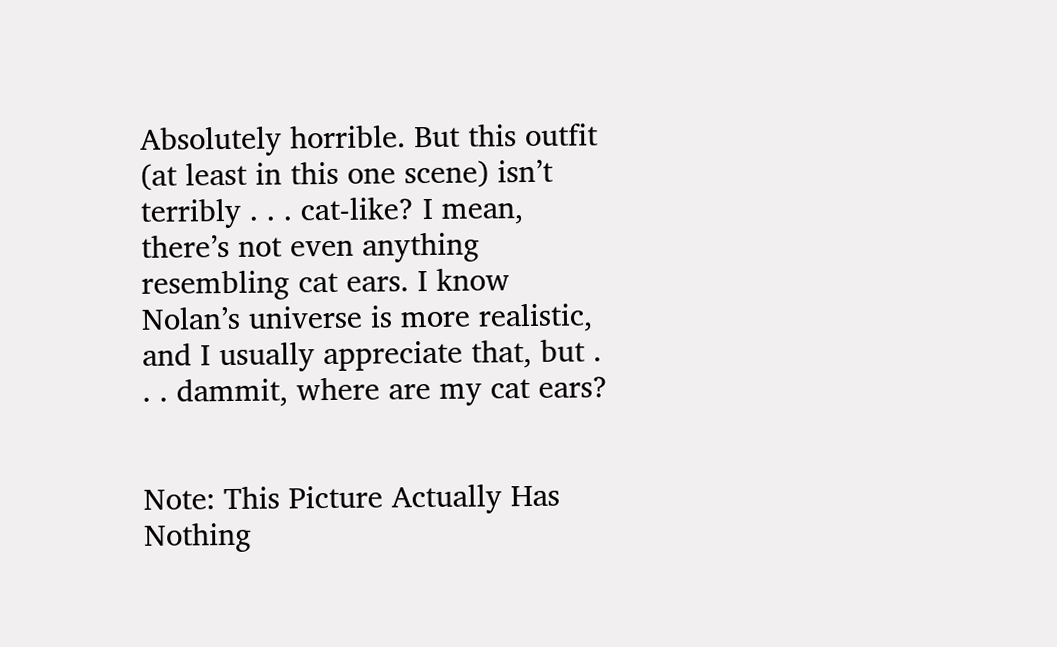Absolutely horrible. But this outfit (at least in this one scene) isn’t terribly . . . cat-like? I mean, there’s not even anything resembling cat ears. I know Nolan’s universe is more realistic, and I usually appreciate that, but . . . dammit, where are my cat ears?


Note: This Picture Actually Has Nothing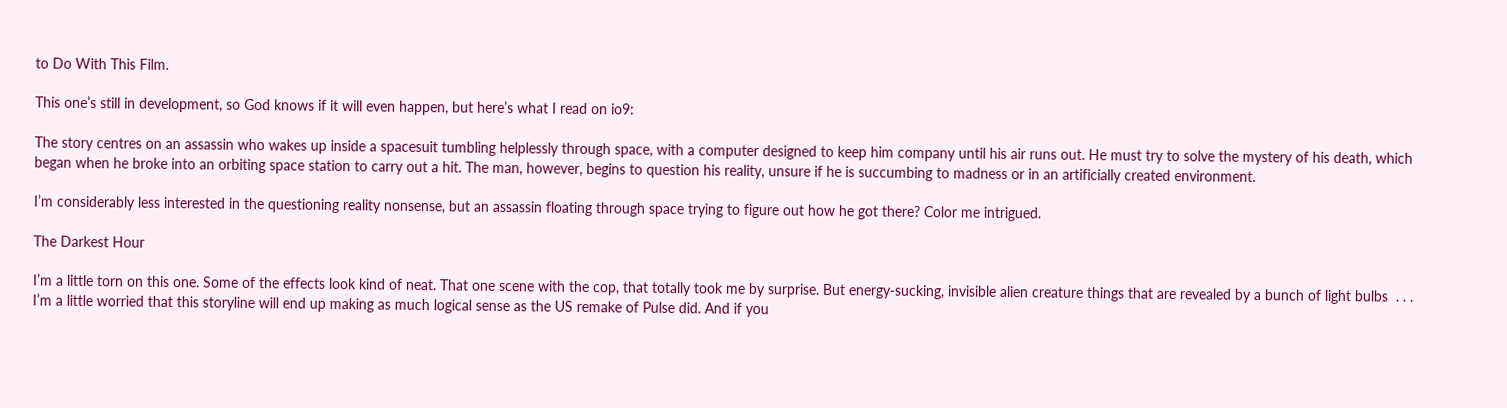to Do With This Film.

This one’s still in development, so God knows if it will even happen, but here’s what I read on io9:

The story centres on an assassin who wakes up inside a spacesuit tumbling helplessly through space, with a computer designed to keep him company until his air runs out. He must try to solve the mystery of his death, which began when he broke into an orbiting space station to carry out a hit. The man, however, begins to question his reality, unsure if he is succumbing to madness or in an artificially created environment.

I’m considerably less interested in the questioning reality nonsense, but an assassin floating through space trying to figure out how he got there? Color me intrigued.

The Darkest Hour

I’m a little torn on this one. Some of the effects look kind of neat. That one scene with the cop, that totally took me by surprise. But energy-sucking, invisible alien creature things that are revealed by a bunch of light bulbs  . . . I’m a little worried that this storyline will end up making as much logical sense as the US remake of Pulse did. And if you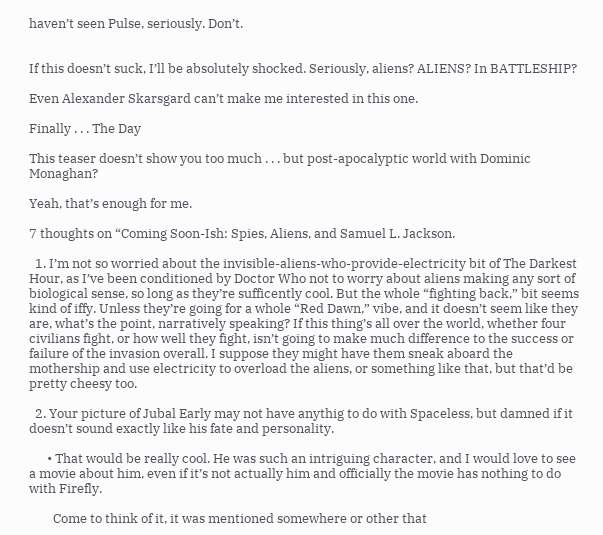haven’t seen Pulse, seriously. Don’t.


If this doesn’t suck, I’ll be absolutely shocked. Seriously, aliens? ALIENS? In BATTLESHIP?

Even Alexander Skarsgard can’t make me interested in this one.

Finally . . . The Day

This teaser doesn’t show you too much . . . but post-apocalyptic world with Dominic Monaghan?

Yeah, that’s enough for me.

7 thoughts on “Coming Soon-Ish: Spies, Aliens, and Samuel L. Jackson.

  1. I’m not so worried about the invisible-aliens-who-provide-electricity bit of The Darkest Hour, as I’ve been conditioned by Doctor Who not to worry about aliens making any sort of biological sense, so long as they’re sufficently cool. But the whole “fighting back,” bit seems kind of iffy. Unless they’re going for a whole “Red Dawn,” vibe, and it doesn’t seem like they are, what’s the point, narratively speaking? If this thing’s all over the world, whether four civilians fight, or how well they fight, isn’t going to make much difference to the success or failure of the invasion overall. I suppose they might have them sneak aboard the mothership and use electricity to overload the aliens, or something like that, but that’d be pretty cheesy too.

  2. Your picture of Jubal Early may not have anythig to do with Spaceless, but damned if it doesn’t sound exactly like his fate and personality.

      • That would be really cool. He was such an intriguing character, and I would love to see a movie about him, even if it’s not actually him and officially the movie has nothing to do with Firefly.

        Come to think of it, it was mentioned somewhere or other that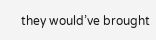they would’ve brought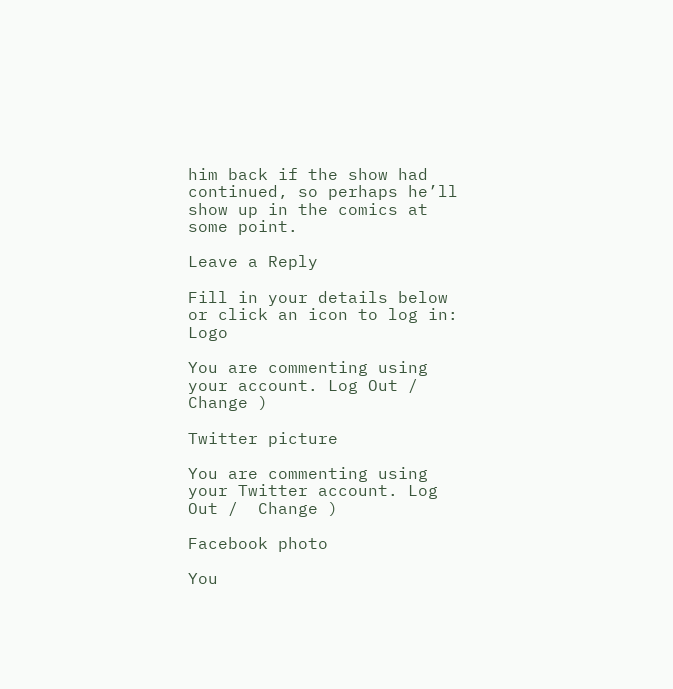him back if the show had continued, so perhaps he’ll show up in the comics at some point.

Leave a Reply

Fill in your details below or click an icon to log in: Logo

You are commenting using your account. Log Out /  Change )

Twitter picture

You are commenting using your Twitter account. Log Out /  Change )

Facebook photo

You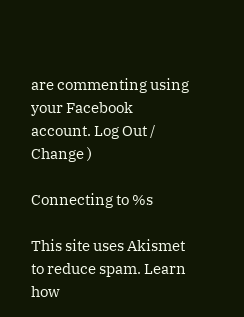are commenting using your Facebook account. Log Out /  Change )

Connecting to %s

This site uses Akismet to reduce spam. Learn how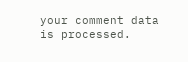your comment data is processed.